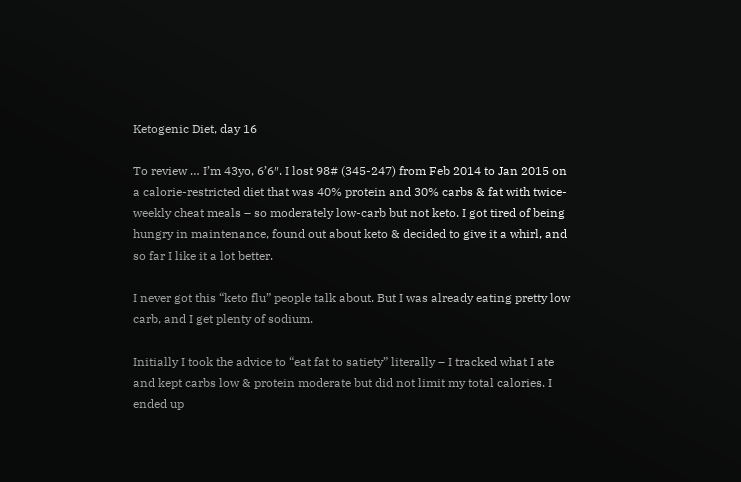Ketogenic Diet, day 16

To review … I’m 43yo, 6’6″. I lost 98# (345-247) from Feb 2014 to Jan 2015 on a calorie-restricted diet that was 40% protein and 30% carbs & fat with twice-weekly cheat meals – so moderately low-carb but not keto. I got tired of being hungry in maintenance, found out about keto & decided to give it a whirl, and so far I like it a lot better.

I never got this “keto flu” people talk about. But I was already eating pretty low carb, and I get plenty of sodium.

Initially I took the advice to “eat fat to satiety” literally – I tracked what I ate and kept carbs low & protein moderate but did not limit my total calories. I ended up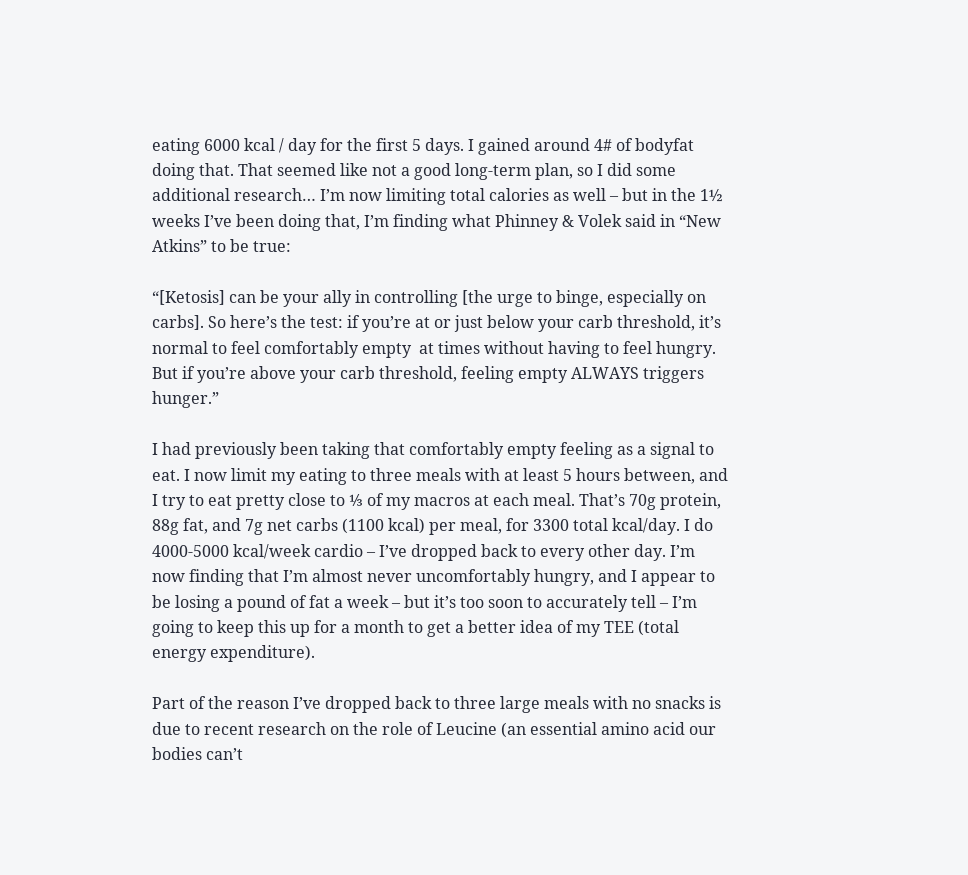eating 6000 kcal / day for the first 5 days. I gained around 4# of bodyfat doing that. That seemed like not a good long-term plan, so I did some additional research… I’m now limiting total calories as well – but in the 1½ weeks I’ve been doing that, I’m finding what Phinney & Volek said in “New Atkins” to be true:

“[Ketosis] can be your ally in controlling [the urge to binge, especially on carbs]. So here’s the test: if you’re at or just below your carb threshold, it’s normal to feel comfortably empty  at times without having to feel hungry. But if you’re above your carb threshold, feeling empty ALWAYS triggers hunger.”

I had previously been taking that comfortably empty feeling as a signal to eat. I now limit my eating to three meals with at least 5 hours between, and I try to eat pretty close to ⅓ of my macros at each meal. That’s 70g protein, 88g fat, and 7g net carbs (1100 kcal) per meal, for 3300 total kcal/day. I do 4000-5000 kcal/week cardio – I’ve dropped back to every other day. I’m now finding that I’m almost never uncomfortably hungry, and I appear to be losing a pound of fat a week – but it’s too soon to accurately tell – I’m going to keep this up for a month to get a better idea of my TEE (total energy expenditure).

Part of the reason I’ve dropped back to three large meals with no snacks is due to recent research on the role of Leucine (an essential amino acid our bodies can’t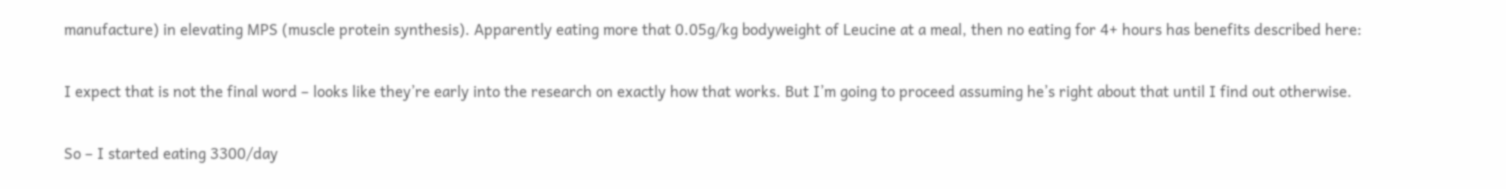manufacture) in elevating MPS (muscle protein synthesis). Apparently eating more that 0.05g/kg bodyweight of Leucine at a meal, then no eating for 4+ hours has benefits described here:

I expect that is not the final word – looks like they’re early into the research on exactly how that works. But I’m going to proceed assuming he’s right about that until I find out otherwise.

So – I started eating 3300/day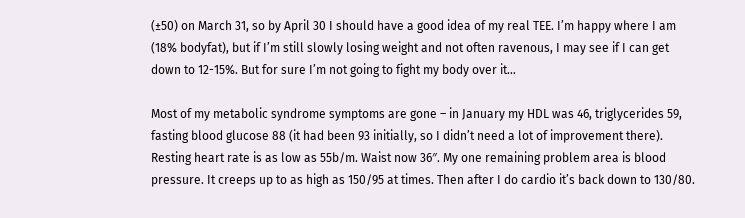(±50) on March 31, so by April 30 I should have a good idea of my real TEE. I’m happy where I am (18% bodyfat), but if I’m still slowly losing weight and not often ravenous, I may see if I can get down to 12-15%. But for sure I’m not going to fight my body over it…

Most of my metabolic syndrome symptoms are gone – in January my HDL was 46, triglycerides 59, fasting blood glucose 88 (it had been 93 initially, so I didn’t need a lot of improvement there). Resting heart rate is as low as 55b/m. Waist now 36″. My one remaining problem area is blood pressure. It creeps up to as high as 150/95 at times. Then after I do cardio it’s back down to 130/80.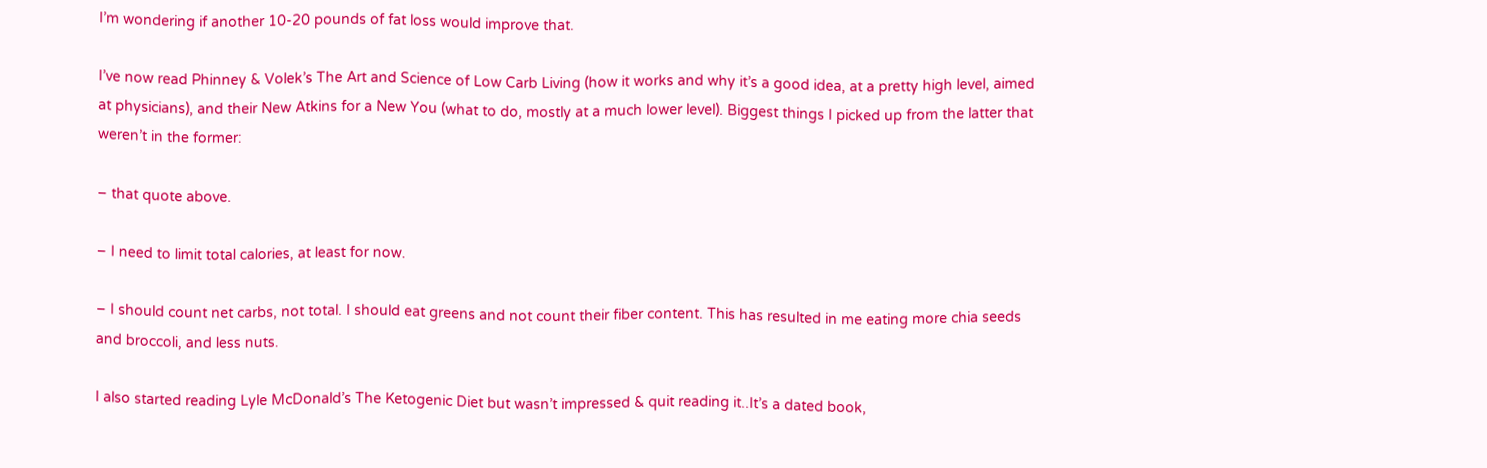I’m wondering if another 10-20 pounds of fat loss would improve that.

I’ve now read Phinney & Volek’s The Art and Science of Low Carb Living (how it works and why it’s a good idea, at a pretty high level, aimed at physicians), and their New Atkins for a New You (what to do, mostly at a much lower level). Biggest things I picked up from the latter that weren’t in the former:

– that quote above.

– I need to limit total calories, at least for now.

– I should count net carbs, not total. I should eat greens and not count their fiber content. This has resulted in me eating more chia seeds and broccoli, and less nuts.

I also started reading Lyle McDonald’s The Ketogenic Diet but wasn’t impressed & quit reading it..It’s a dated book,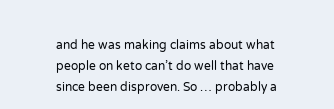and he was making claims about what people on keto can’t do well that have since been disproven. So … probably a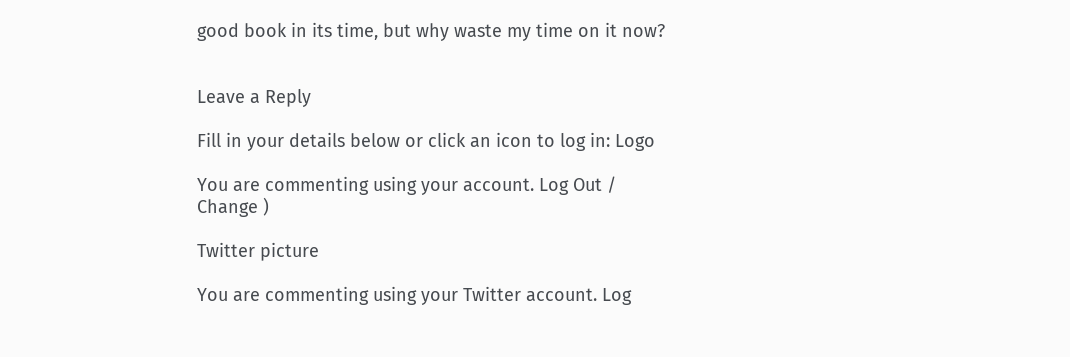good book in its time, but why waste my time on it now?


Leave a Reply

Fill in your details below or click an icon to log in: Logo

You are commenting using your account. Log Out / Change )

Twitter picture

You are commenting using your Twitter account. Log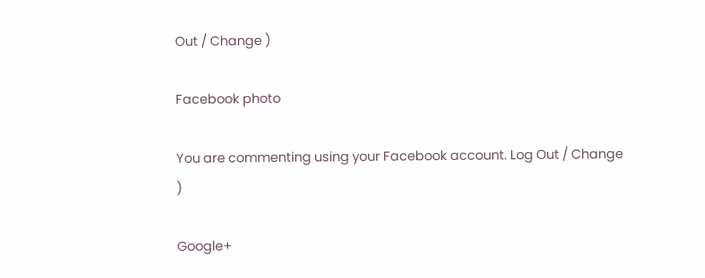Out / Change )

Facebook photo

You are commenting using your Facebook account. Log Out / Change )

Google+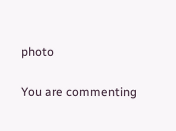photo

You are commenting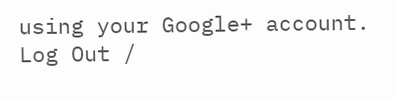using your Google+ account. Log Out /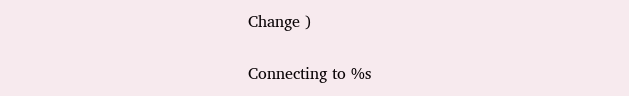Change )

Connecting to %s